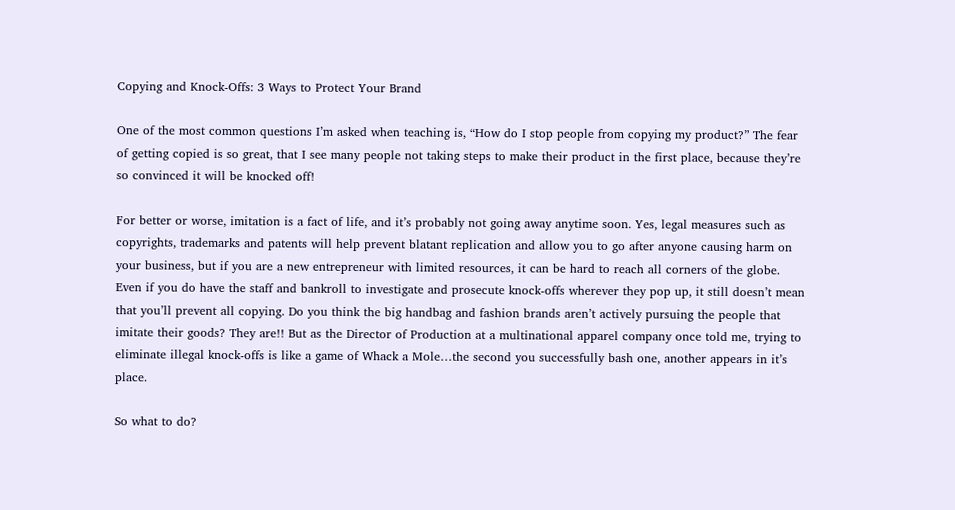Copying and Knock-Offs: 3 Ways to Protect Your Brand

One of the most common questions I’m asked when teaching is, “How do I stop people from copying my product?” The fear of getting copied is so great, that I see many people not taking steps to make their product in the first place, because they’re so convinced it will be knocked off!

For better or worse, imitation is a fact of life, and it’s probably not going away anytime soon. Yes, legal measures such as copyrights, trademarks and patents will help prevent blatant replication and allow you to go after anyone causing harm on your business, but if you are a new entrepreneur with limited resources, it can be hard to reach all corners of the globe. Even if you do have the staff and bankroll to investigate and prosecute knock-offs wherever they pop up, it still doesn’t mean that you’ll prevent all copying. Do you think the big handbag and fashion brands aren’t actively pursuing the people that imitate their goods? They are!! But as the Director of Production at a multinational apparel company once told me, trying to eliminate illegal knock-offs is like a game of Whack a Mole…the second you successfully bash one, another appears in it’s place.

So what to do?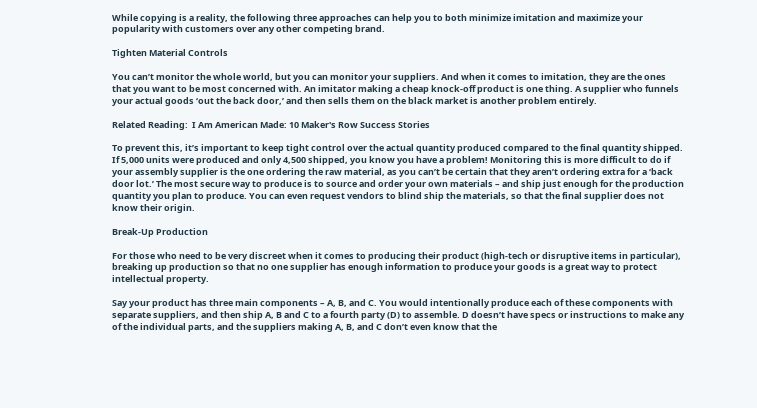While copying is a reality, the following three approaches can help you to both minimize imitation and maximize your popularity with customers over any other competing brand.

Tighten Material Controls

You can’t monitor the whole world, but you can monitor your suppliers. And when it comes to imitation, they are the ones that you want to be most concerned with. An imitator making a cheap knock-off product is one thing. A supplier who funnels your actual goods ‘out the back door,’ and then sells them on the black market is another problem entirely.

Related Reading:  I Am American Made: 10 Maker's Row Success Stories

To prevent this, it’s important to keep tight control over the actual quantity produced compared to the final quantity shipped. If 5,000 units were produced and only 4,500 shipped, you know you have a problem! Monitoring this is more difficult to do if your assembly supplier is the one ordering the raw material, as you can’t be certain that they aren’t ordering extra for a ‘back door lot.’ The most secure way to produce is to source and order your own materials – and ship just enough for the production quantity you plan to produce. You can even request vendors to blind ship the materials, so that the final supplier does not know their origin.

Break-Up Production

For those who need to be very discreet when it comes to producing their product (high-tech or disruptive items in particular), breaking up production so that no one supplier has enough information to produce your goods is a great way to protect intellectual property.

Say your product has three main components – A, B, and C. You would intentionally produce each of these components with separate suppliers, and then ship A, B and C to a fourth party (D) to assemble. D doesn’t have specs or instructions to make any of the individual parts, and the suppliers making A, B, and C don’t even know that the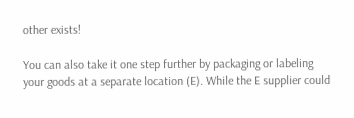other exists!

You can also take it one step further by packaging or labeling your goods at a separate location (E). While the E supplier could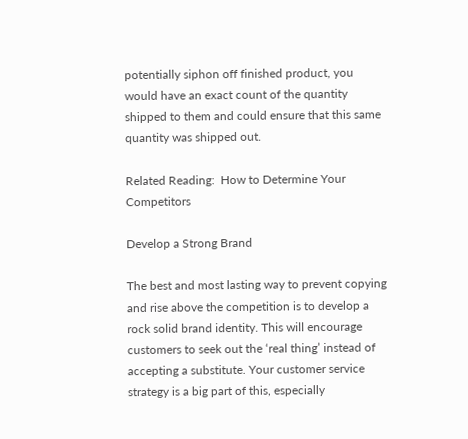potentially siphon off finished product, you would have an exact count of the quantity shipped to them and could ensure that this same quantity was shipped out.

Related Reading:  How to Determine Your Competitors

Develop a Strong Brand

The best and most lasting way to prevent copying and rise above the competition is to develop a rock solid brand identity. This will encourage customers to seek out the ‘real thing’ instead of accepting a substitute. Your customer service strategy is a big part of this, especially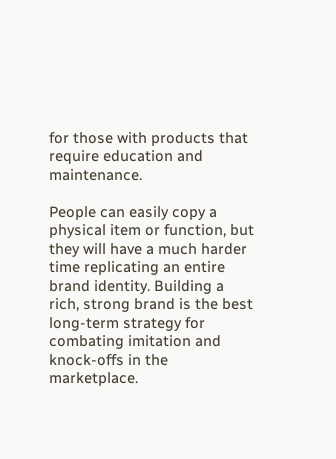for those with products that require education and maintenance.

People can easily copy a physical item or function, but they will have a much harder time replicating an entire brand identity. Building a rich, strong brand is the best long-term strategy for combating imitation and knock-offs in the marketplace.